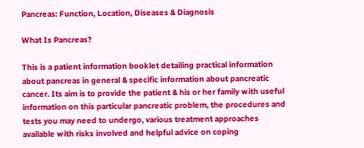Pancreas: Function, Location, Diseases & Diagnosis

What Is Pancreas?

This is a patient information booklet detailing practical information about pancreas in general & specific information about pancreatic cancer. Its aim is to provide the patient & his or her family with useful information on this particular pancreatic problem, the procedures and tests you may need to undergo, various treatment approaches available with risks involved and helpful advice on coping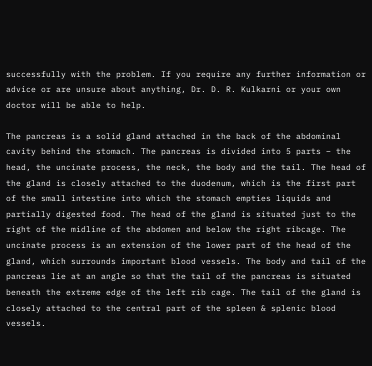successfully with the problem. If you require any further information or advice or are unsure about anything, Dr. D. R. Kulkarni or your own doctor will be able to help.

The pancreas is a solid gland attached in the back of the abdominal cavity behind the stomach. The pancreas is divided into 5 parts – the head, the uncinate process, the neck, the body and the tail. The head of the gland is closely attached to the duodenum, which is the first part of the small intestine into which the stomach empties liquids and partially digested food. The head of the gland is situated just to the right of the midline of the abdomen and below the right ribcage. The uncinate process is an extension of the lower part of the head of the gland, which surrounds important blood vessels. The body and tail of the pancreas lie at an angle so that the tail of the pancreas is situated beneath the extreme edge of the left rib cage. The tail of the gland is closely attached to the central part of the spleen & splenic blood vessels.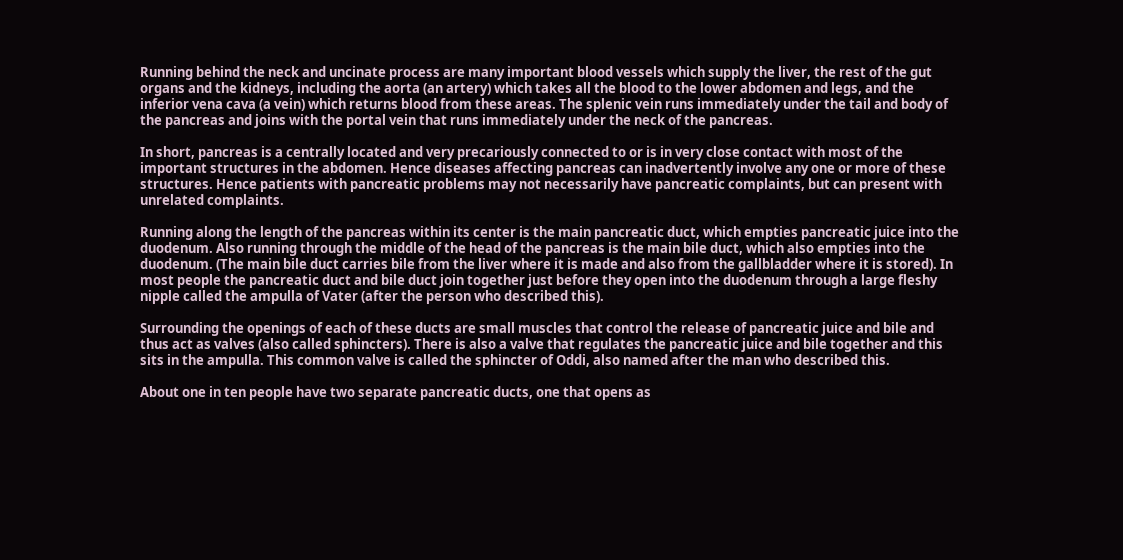Running behind the neck and uncinate process are many important blood vessels which supply the liver, the rest of the gut organs and the kidneys, including the aorta (an artery) which takes all the blood to the lower abdomen and legs, and the inferior vena cava (a vein) which returns blood from these areas. The splenic vein runs immediately under the tail and body of the pancreas and joins with the portal vein that runs immediately under the neck of the pancreas.

In short, pancreas is a centrally located and very precariously connected to or is in very close contact with most of the important structures in the abdomen. Hence diseases affecting pancreas can inadvertently involve any one or more of these structures. Hence patients with pancreatic problems may not necessarily have pancreatic complaints, but can present with unrelated complaints.

Running along the length of the pancreas within its center is the main pancreatic duct, which empties pancreatic juice into the duodenum. Also running through the middle of the head of the pancreas is the main bile duct, which also empties into the duodenum. (The main bile duct carries bile from the liver where it is made and also from the gallbladder where it is stored). In most people the pancreatic duct and bile duct join together just before they open into the duodenum through a large fleshy nipple called the ampulla of Vater (after the person who described this).

Surrounding the openings of each of these ducts are small muscles that control the release of pancreatic juice and bile and thus act as valves (also called sphincters). There is also a valve that regulates the pancreatic juice and bile together and this sits in the ampulla. This common valve is called the sphincter of Oddi, also named after the man who described this.

About one in ten people have two separate pancreatic ducts, one that opens as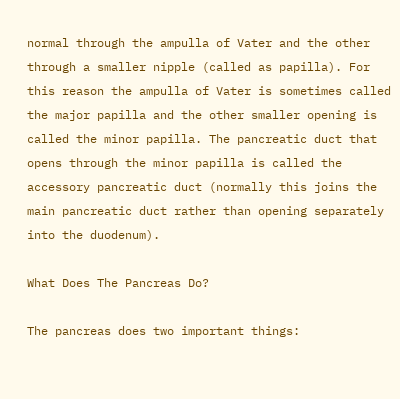normal through the ampulla of Vater and the other through a smaller nipple (called as papilla). For this reason the ampulla of Vater is sometimes called the major papilla and the other smaller opening is called the minor papilla. The pancreatic duct that opens through the minor papilla is called the accessory pancreatic duct (normally this joins the main pancreatic duct rather than opening separately into the duodenum).

What Does The Pancreas Do?

The pancreas does two important things: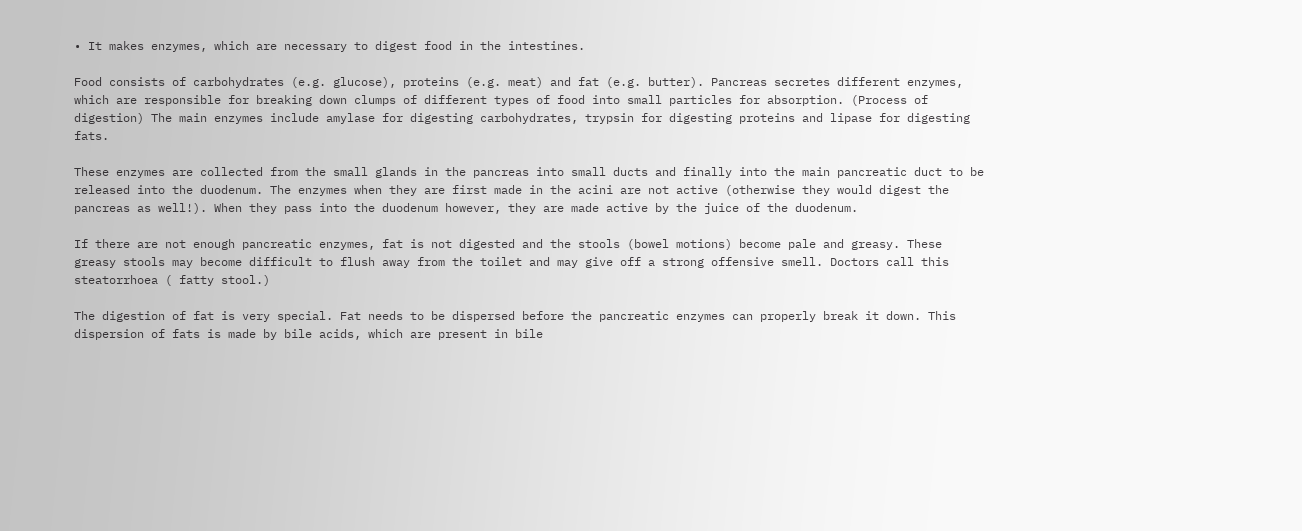• It makes enzymes, which are necessary to digest food in the intestines.

Food consists of carbohydrates (e.g. glucose), proteins (e.g. meat) and fat (e.g. butter). Pancreas secretes different enzymes, which are responsible for breaking down clumps of different types of food into small particles for absorption. (Process of digestion) The main enzymes include amylase for digesting carbohydrates, trypsin for digesting proteins and lipase for digesting fats.

These enzymes are collected from the small glands in the pancreas into small ducts and finally into the main pancreatic duct to be released into the duodenum. The enzymes when they are first made in the acini are not active (otherwise they would digest the pancreas as well!). When they pass into the duodenum however, they are made active by the juice of the duodenum.

If there are not enough pancreatic enzymes, fat is not digested and the stools (bowel motions) become pale and greasy. These greasy stools may become difficult to flush away from the toilet and may give off a strong offensive smell. Doctors call this steatorrhoea ( fatty stool.)

The digestion of fat is very special. Fat needs to be dispersed before the pancreatic enzymes can properly break it down. This dispersion of fats is made by bile acids, which are present in bile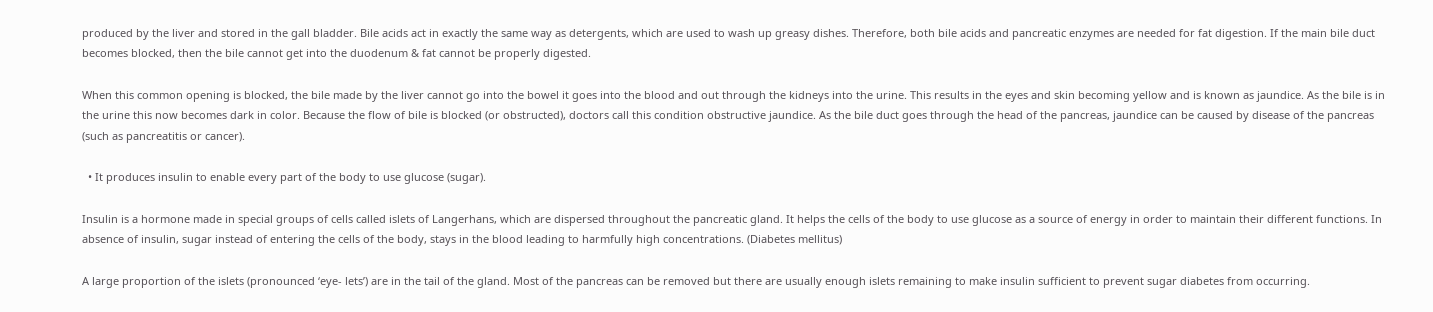produced by the liver and stored in the gall bladder. Bile acids act in exactly the same way as detergents, which are used to wash up greasy dishes. Therefore, both bile acids and pancreatic enzymes are needed for fat digestion. If the main bile duct becomes blocked, then the bile cannot get into the duodenum & fat cannot be properly digested.

When this common opening is blocked, the bile made by the liver cannot go into the bowel it goes into the blood and out through the kidneys into the urine. This results in the eyes and skin becoming yellow and is known as jaundice. As the bile is in the urine this now becomes dark in color. Because the flow of bile is blocked (or obstructed), doctors call this condition obstructive jaundice. As the bile duct goes through the head of the pancreas, jaundice can be caused by disease of the pancreas (such as pancreatitis or cancer).

  • It produces insulin to enable every part of the body to use glucose (sugar).

Insulin is a hormone made in special groups of cells called islets of Langerhans, which are dispersed throughout the pancreatic gland. It helps the cells of the body to use glucose as a source of energy in order to maintain their different functions. In absence of insulin, sugar instead of entering the cells of the body, stays in the blood leading to harmfully high concentrations. (Diabetes mellitus)

A large proportion of the islets (pronounced ‘eye- lets’) are in the tail of the gland. Most of the pancreas can be removed but there are usually enough islets remaining to make insulin sufficient to prevent sugar diabetes from occurring.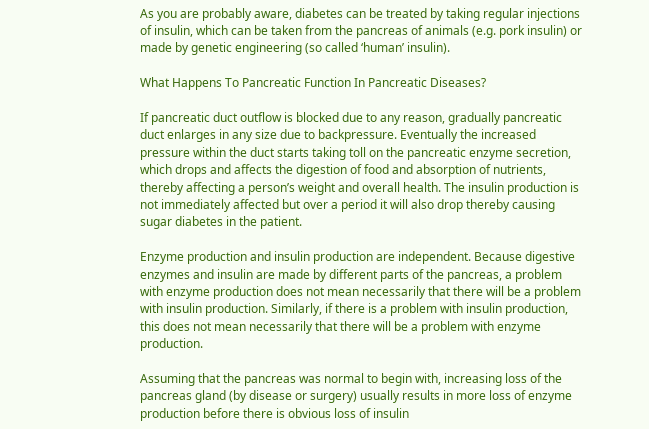As you are probably aware, diabetes can be treated by taking regular injections of insulin, which can be taken from the pancreas of animals (e.g. pork insulin) or made by genetic engineering (so called ‘human’ insulin).

What Happens To Pancreatic Function In Pancreatic Diseases?

If pancreatic duct outflow is blocked due to any reason, gradually pancreatic duct enlarges in any size due to backpressure. Eventually the increased pressure within the duct starts taking toll on the pancreatic enzyme secretion, which drops and affects the digestion of food and absorption of nutrients, thereby affecting a person’s weight and overall health. The insulin production is not immediately affected but over a period it will also drop thereby causing sugar diabetes in the patient.

Enzyme production and insulin production are independent. Because digestive enzymes and insulin are made by different parts of the pancreas, a problem with enzyme production does not mean necessarily that there will be a problem with insulin production. Similarly, if there is a problem with insulin production, this does not mean necessarily that there will be a problem with enzyme production.

Assuming that the pancreas was normal to begin with, increasing loss of the pancreas gland (by disease or surgery) usually results in more loss of enzyme production before there is obvious loss of insulin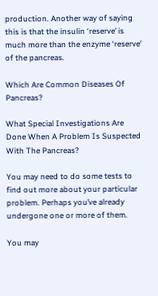production. Another way of saying this is that the insulin ‘reserve’ is much more than the enzyme ‘reserve’ of the pancreas.

Which Are Common Diseases Of Pancreas?

What Special Investigations Are Done When A Problem Is Suspected With The Pancreas?

You may need to do some tests to find out more about your particular problem. Perhaps you’ve already undergone one or more of them.

You may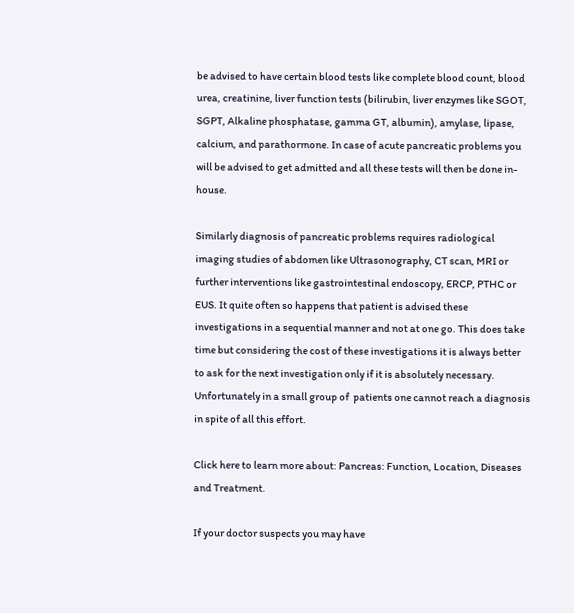be advised to have certain blood tests like complete blood count, blood urea, creatinine, liver function tests (bilirubin, liver enzymes like SGOT, SGPT, Alkaline phosphatase, gamma GT, albumin), amylase, lipase, calcium, and parathormone. In case of acute pancreatic problems you will be advised to get admitted and all these tests will then be done in-house.

Similarly diagnosis of pancreatic problems requires radiological imaging studies of abdomen like Ultrasonography, CT scan, MRI or further interventions like gastrointestinal endoscopy, ERCP, PTHC or EUS. It quite often so happens that patient is advised these investigations in a sequential manner and not at one go. This does take time but considering the cost of these investigations it is always better to ask for the next investigation only if it is absolutely necessary. Unfortunately in a small group of  patients one cannot reach a diagnosis in spite of all this effort.

Click here to learn more about: Pancreas: Function, Location, Diseases and Treatment.

If your doctor suspects you may have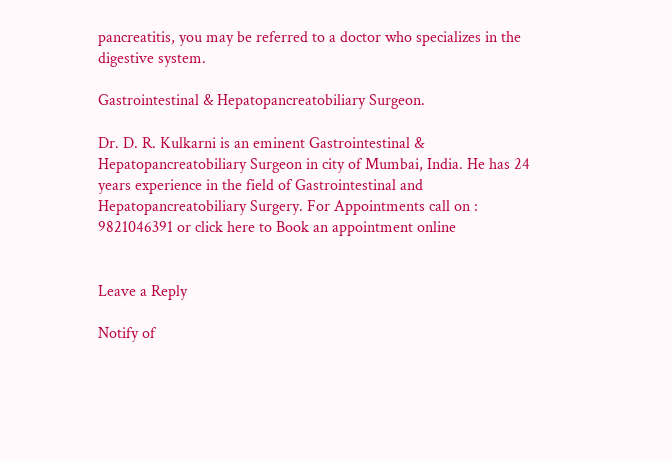pancreatitis, you may be referred to a doctor who specializes in the digestive system.

Gastrointestinal & Hepatopancreatobiliary Surgeon.

Dr. D. R. Kulkarni is an eminent Gastrointestinal & Hepatopancreatobiliary Surgeon in city of Mumbai, India. He has 24 years experience in the field of Gastrointestinal and Hepatopancreatobiliary Surgery. For Appointments call on : 9821046391 or click here to Book an appointment online


Leave a Reply

Notify of